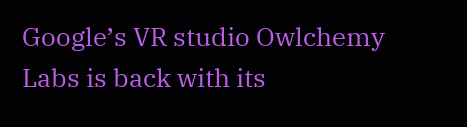Google’s VR studio Owlchemy Labs is back with its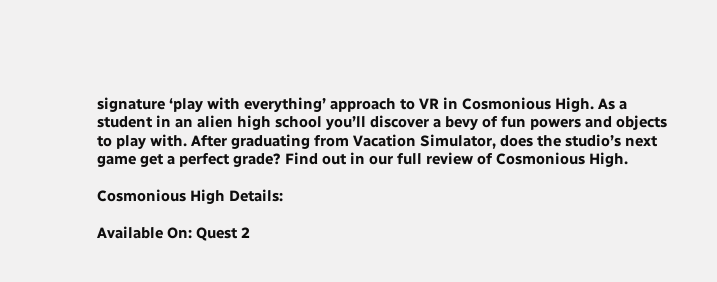signature ‘play with everything’ approach to VR in Cosmonious High. As a student in an alien high school you’ll discover a bevy of fun powers and objects to play with. After graduating from Vacation Simulator, does the studio’s next game get a perfect grade? Find out in our full review of Cosmonious High.

Cosmonious High Details:

Available On: Quest 2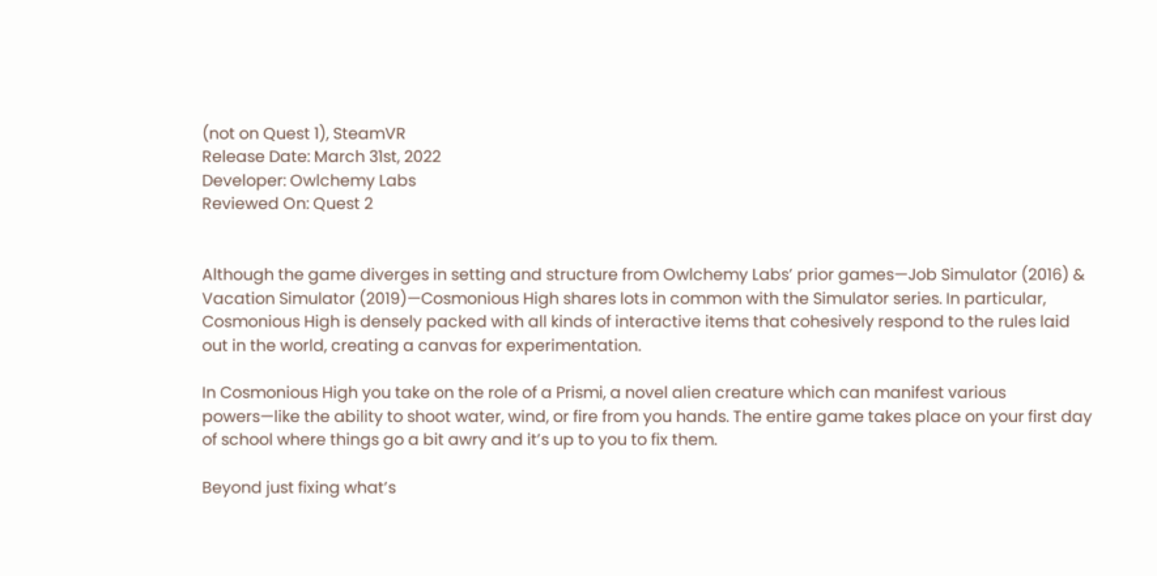(not on Quest 1), SteamVR
Release Date: March 31st, 2022
Developer: Owlchemy Labs
Reviewed On: Quest 2


Although the game diverges in setting and structure from Owlchemy Labs’ prior games—Job Simulator (2016) & Vacation Simulator (2019)—Cosmonious High shares lots in common with the Simulator series. In particular, Cosmonious High is densely packed with all kinds of interactive items that cohesively respond to the rules laid out in the world, creating a canvas for experimentation.

In Cosmonious High you take on the role of a Prismi, a novel alien creature which can manifest various powers—like the ability to shoot water, wind, or fire from you hands. The entire game takes place on your first day of school where things go a bit awry and it’s up to you to fix them.

Beyond just fixing what’s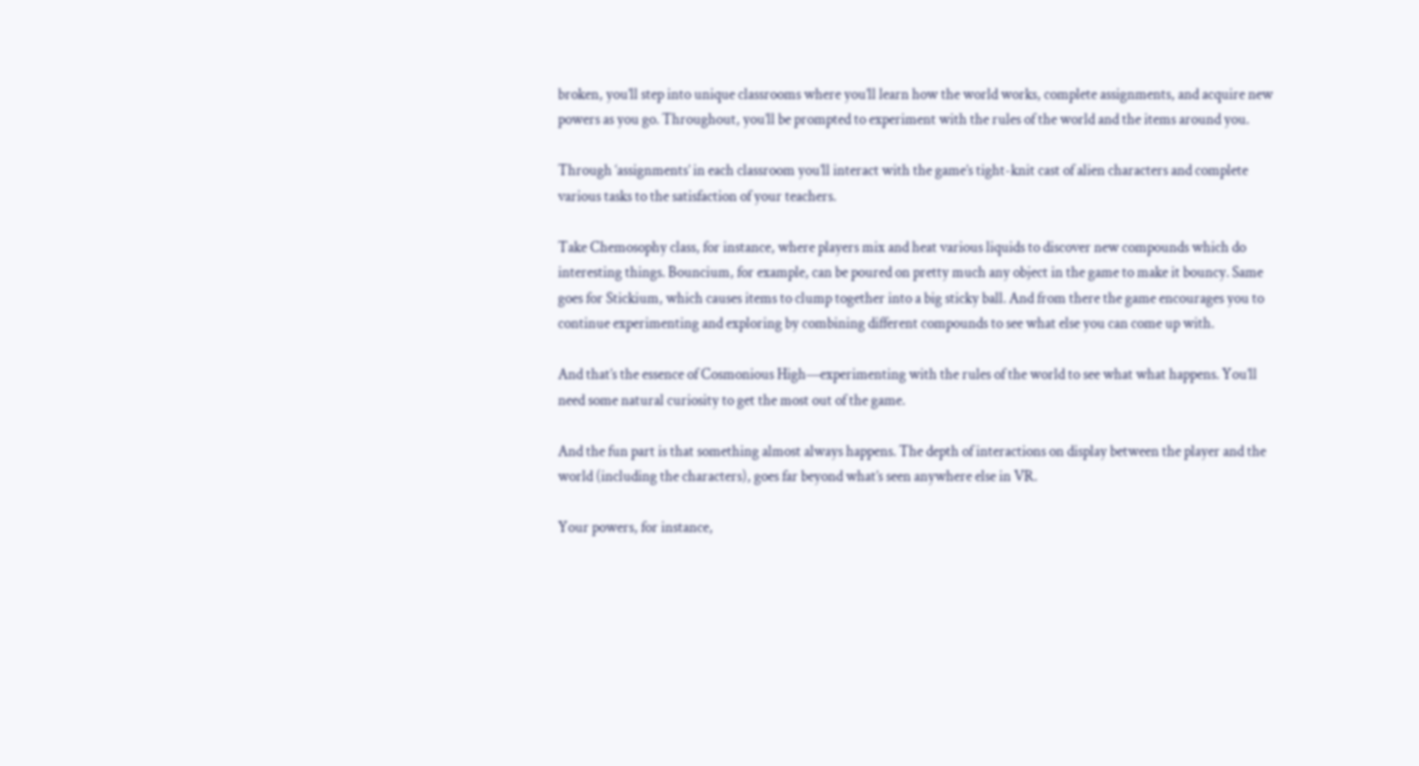broken, you’ll step into unique classrooms where you’ll learn how the world works, complete assignments, and acquire new powers as you go. Throughout, you’ll be prompted to experiment with the rules of the world and the items around you.

Through ‘assignments’ in each classroom you’ll interact with the game’s tight-knit cast of alien characters and complete various tasks to the satisfaction of your teachers.

Take Chemosophy class, for instance, where players mix and heat various liquids to discover new compounds which do interesting things. Bouncium, for example, can be poured on pretty much any object in the game to make it bouncy. Same goes for Stickium, which causes items to clump together into a big sticky ball. And from there the game encourages you to continue experimenting and exploring by combining different compounds to see what else you can come up with.

And that’s the essence of Cosmonious High—experimenting with the rules of the world to see what what happens. You’ll need some natural curiosity to get the most out of the game.

And the fun part is that something almost always happens. The depth of interactions on display between the player and the world (including the characters), goes far beyond what’s seen anywhere else in VR.

Your powers, for instance,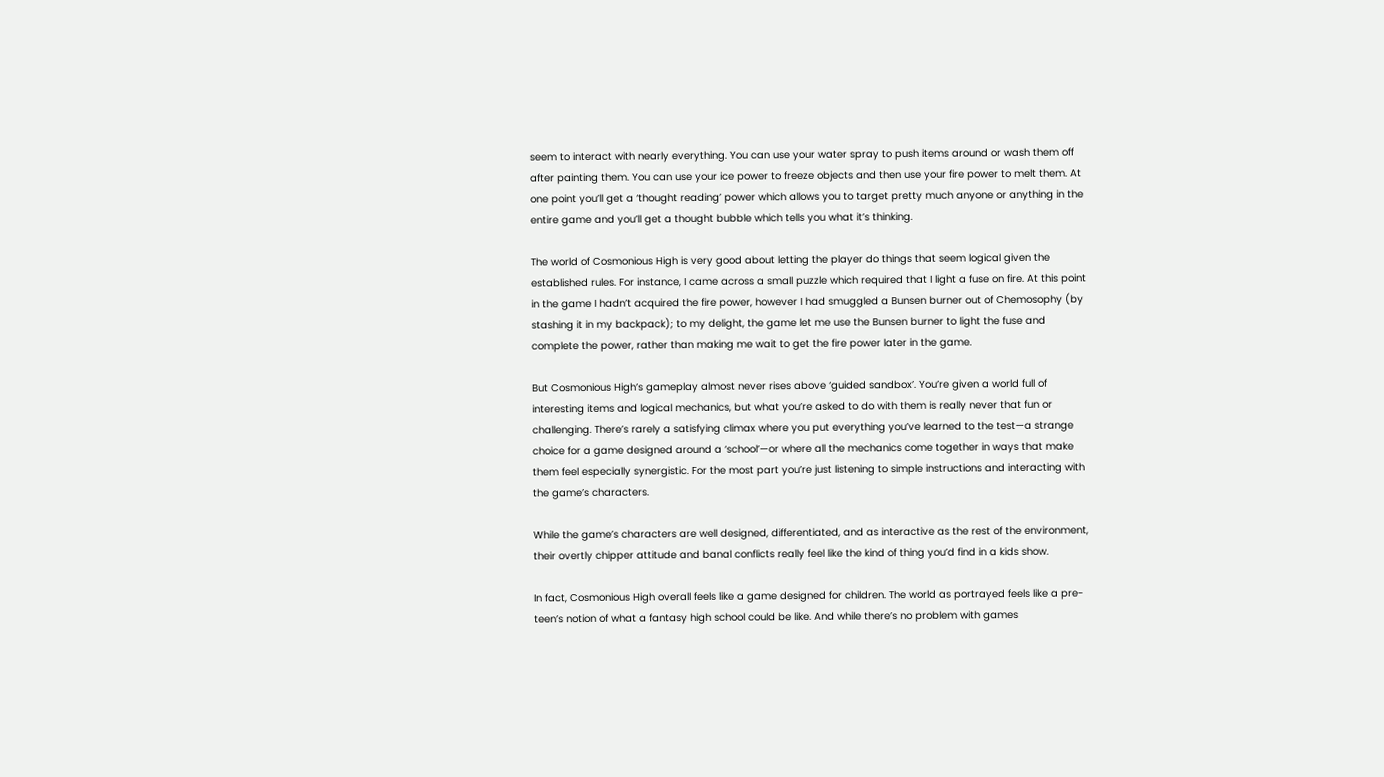seem to interact with nearly everything. You can use your water spray to push items around or wash them off after painting them. You can use your ice power to freeze objects and then use your fire power to melt them. At one point you’ll get a ‘thought reading’ power which allows you to target pretty much anyone or anything in the entire game and you’ll get a thought bubble which tells you what it’s thinking.

The world of Cosmonious High is very good about letting the player do things that seem logical given the established rules. For instance, I came across a small puzzle which required that I light a fuse on fire. At this point in the game I hadn’t acquired the fire power, however I had smuggled a Bunsen burner out of Chemosophy (by stashing it in my backpack); to my delight, the game let me use the Bunsen burner to light the fuse and complete the power, rather than making me wait to get the fire power later in the game.

But Cosmonious High’s gameplay almost never rises above ‘guided sandbox’. You’re given a world full of interesting items and logical mechanics, but what you’re asked to do with them is really never that fun or challenging. There’s rarely a satisfying climax where you put everything you’ve learned to the test—a strange choice for a game designed around a ‘school’—or where all the mechanics come together in ways that make them feel especially synergistic. For the most part you’re just listening to simple instructions and interacting with the game’s characters.

While the game’s characters are well designed, differentiated, and as interactive as the rest of the environment, their overtly chipper attitude and banal conflicts really feel like the kind of thing you’d find in a kids show.

In fact, Cosmonious High overall feels like a game designed for children. The world as portrayed feels like a pre-teen’s notion of what a fantasy high school could be like. And while there’s no problem with games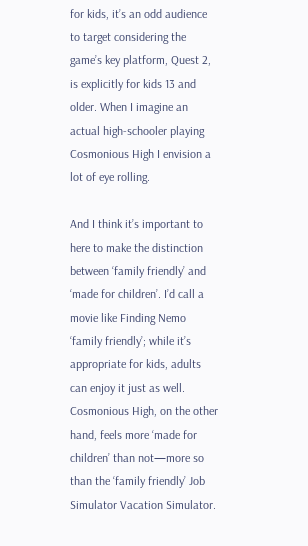for kids, it’s an odd audience to target considering the game’s key platform, Quest 2, is explicitly for kids 13 and older. When I imagine an actual high-schooler playing Cosmonious High I envision a lot of eye rolling.

And I think it’s important to here to make the distinction between ‘family friendly’ and ‘made for children’. I’d call a movie like Finding Nemo ‘family friendly’; while it’s appropriate for kids, adults can enjoy it just as well. Cosmonious High, on the other hand, feels more ‘made for children’ than not—more so than the ‘family friendly’ Job Simulator Vacation Simulator.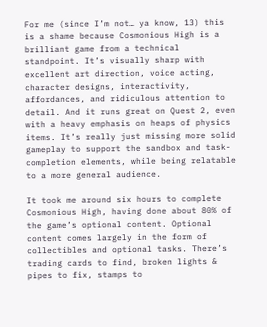For me (since I’m not… ya know, 13) this is a shame because Cosmonious High is a brilliant game from a technical standpoint. It’s visually sharp with excellent art direction, voice acting, character designs, interactivity, affordances, and ridiculous attention to detail. And it runs great on Quest 2, even with a heavy emphasis on heaps of physics items. It’s really just missing more solid gameplay to support the sandbox and task-completion elements, while being relatable to a more general audience.

It took me around six hours to complete Cosmonious High, having done about 80% of the game’s optional content. Optional content comes largely in the form of collectibles and optional tasks. There’s trading cards to find, broken lights & pipes to fix, stamps to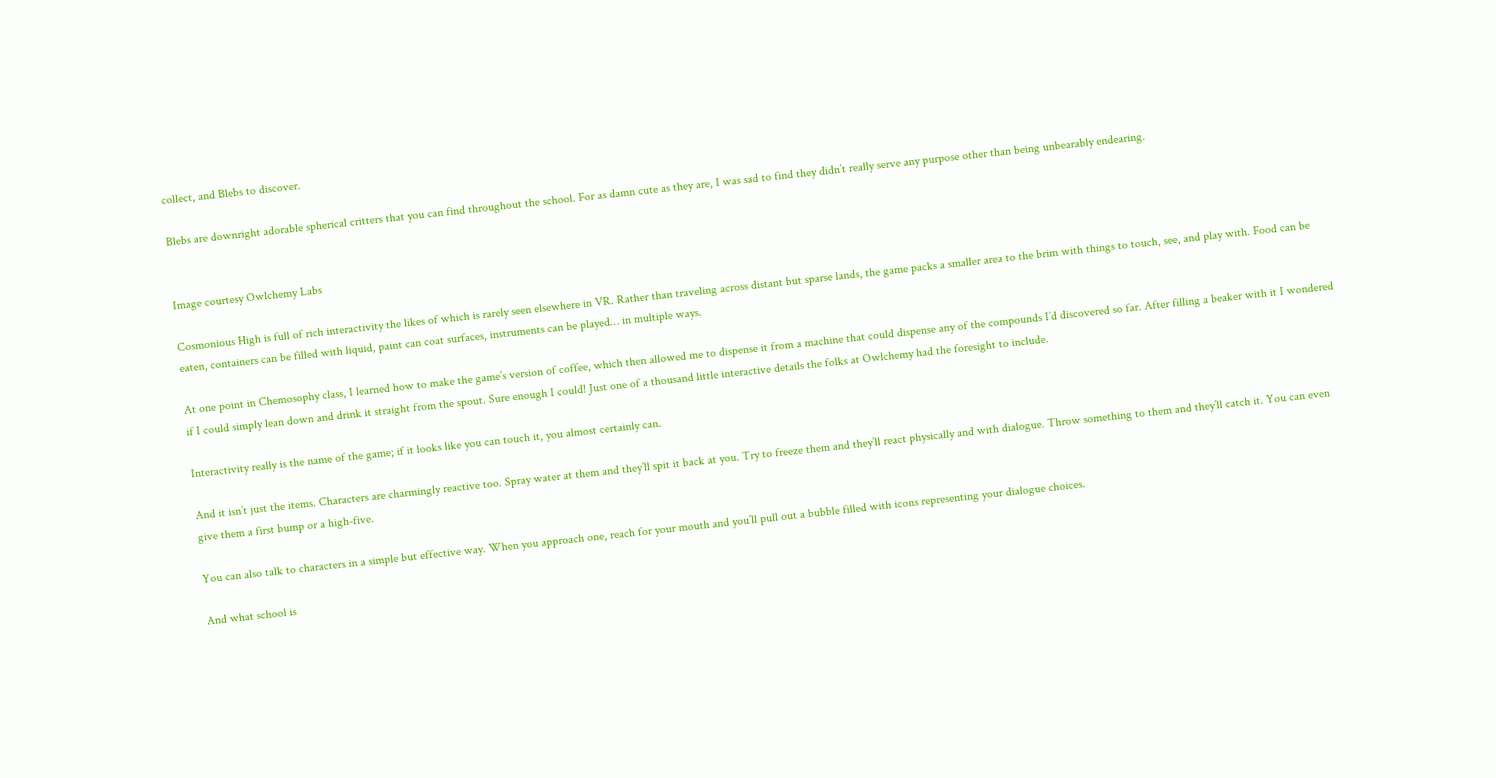collect, and Blebs to discover.

Blebs are downright adorable spherical critters that you can find throughout the school. For as damn cute as they are, I was sad to find they didn’t really serve any purpose other than being unbearably endearing.


Image courtesy Owlchemy Labs

Cosmonious High is full of rich interactivity the likes of which is rarely seen elsewhere in VR. Rather than traveling across distant but sparse lands, the game packs a smaller area to the brim with things to touch, see, and play with. Food can be eaten, containers can be filled with liquid, paint can coat surfaces, instruments can be played… in multiple ways.

At one point in Chemosophy class, I learned how to make the game’s version of coffee, which then allowed me to dispense it from a machine that could dispense any of the compounds I’d discovered so far. After filling a beaker with it I wondered if I could simply lean down and drink it straight from the spout. Sure enough I could! Just one of a thousand little interactive details the folks at Owlchemy had the foresight to include.

Interactivity really is the name of the game; if it looks like you can touch it, you almost certainly can.

And it isn’t just the items. Characters are charmingly reactive too. Spray water at them and they’ll spit it back at you. Try to freeze them and they’ll react physically and with dialogue. Throw something to them and they’ll catch it. You can even give them a first bump or a high-five.

You can also talk to characters in a simple but effective way. When you approach one, reach for your mouth and you’ll pull out a bubble filled with icons representing your dialogue choices.

And what school is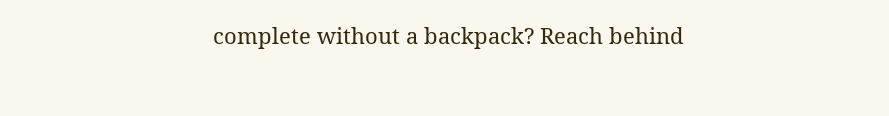complete without a backpack? Reach behind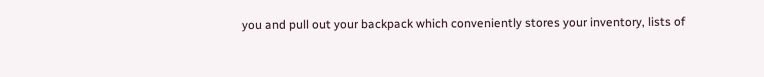you and pull out your backpack which conveniently stores your inventory, lists of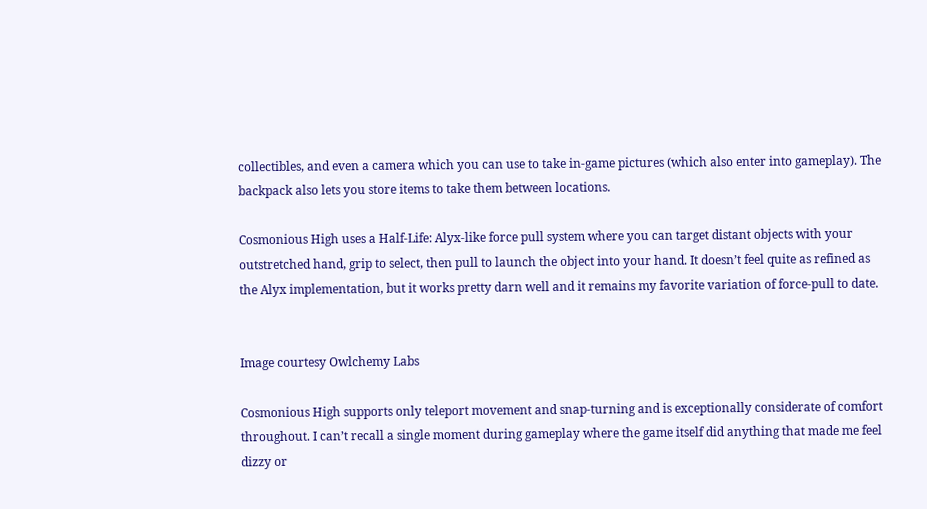collectibles, and even a camera which you can use to take in-game pictures (which also enter into gameplay). The backpack also lets you store items to take them between locations.

Cosmonious High uses a Half-Life: Alyx-like force pull system where you can target distant objects with your outstretched hand, grip to select, then pull to launch the object into your hand. It doesn’t feel quite as refined as the Alyx implementation, but it works pretty darn well and it remains my favorite variation of force-pull to date.


Image courtesy Owlchemy Labs

Cosmonious High supports only teleport movement and snap-turning and is exceptionally considerate of comfort throughout. I can’t recall a single moment during gameplay where the game itself did anything that made me feel dizzy or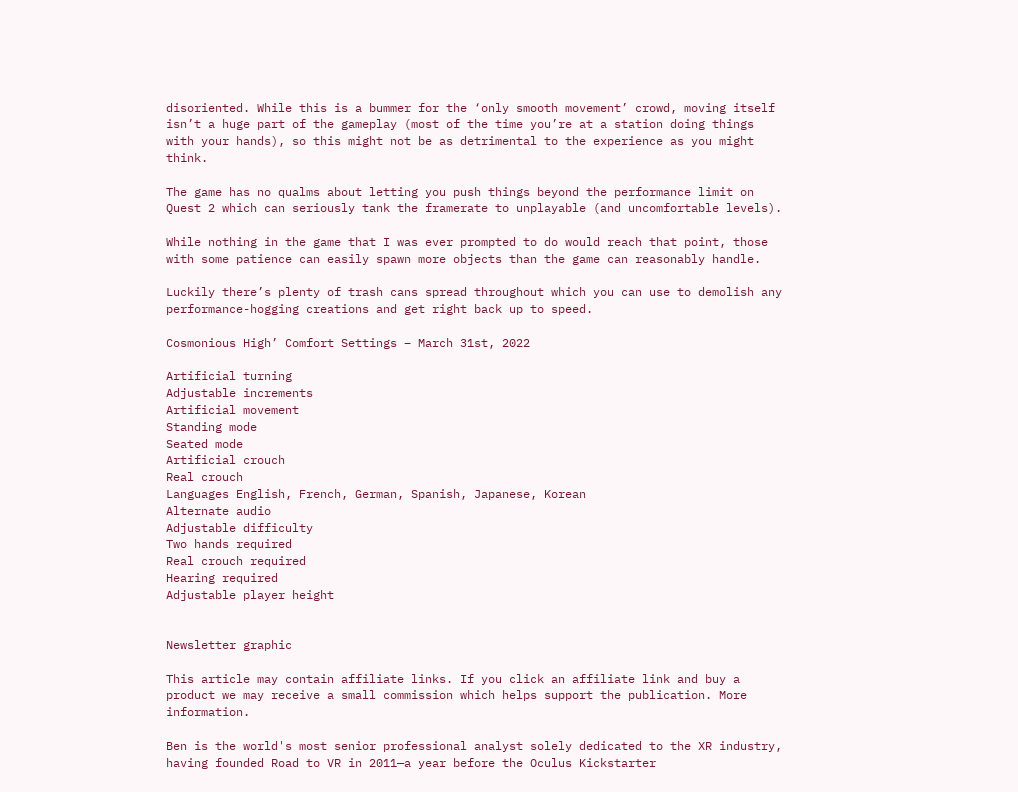disoriented. While this is a bummer for the ‘only smooth movement’ crowd, moving itself isn’t a huge part of the gameplay (most of the time you’re at a station doing things with your hands), so this might not be as detrimental to the experience as you might think.

The game has no qualms about letting you push things beyond the performance limit on Quest 2 which can seriously tank the framerate to unplayable (and uncomfortable levels).

While nothing in the game that I was ever prompted to do would reach that point, those with some patience can easily spawn more objects than the game can reasonably handle.

Luckily there’s plenty of trash cans spread throughout which you can use to demolish any performance-hogging creations and get right back up to speed.

Cosmonious High’ Comfort Settings – March 31st, 2022

Artificial turning
Adjustable increments
Artificial movement
Standing mode
Seated mode
Artificial crouch
Real crouch
Languages English, French, German, Spanish, Japanese, Korean
Alternate audio
Adjustable difficulty
Two hands required
Real crouch required
Hearing required
Adjustable player height


Newsletter graphic

This article may contain affiliate links. If you click an affiliate link and buy a product we may receive a small commission which helps support the publication. More information.

Ben is the world's most senior professional analyst solely dedicated to the XR industry, having founded Road to VR in 2011—a year before the Oculus Kickstarter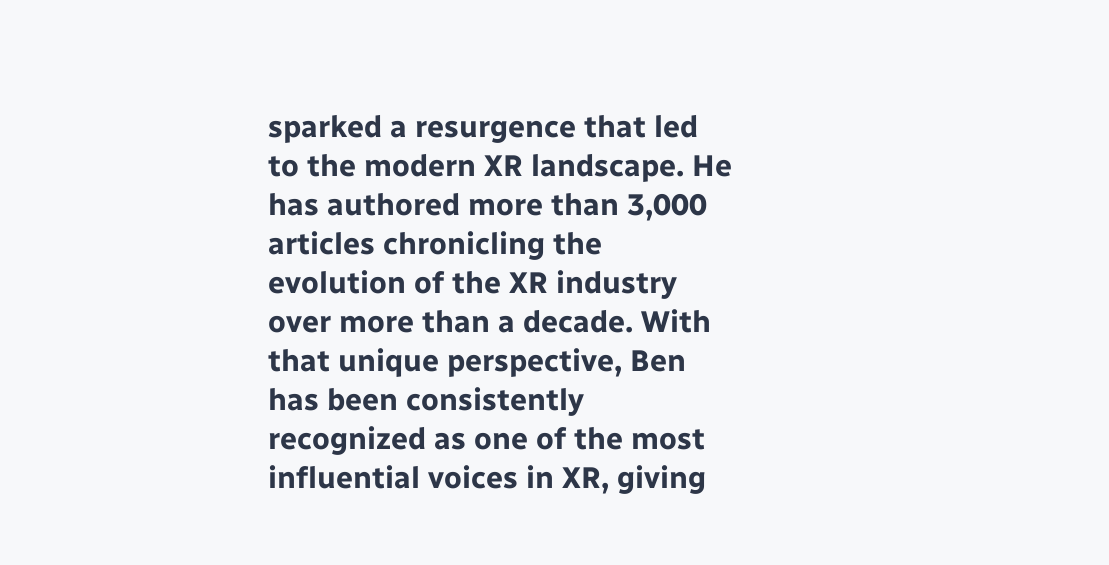sparked a resurgence that led to the modern XR landscape. He has authored more than 3,000 articles chronicling the evolution of the XR industry over more than a decade. With that unique perspective, Ben has been consistently recognized as one of the most influential voices in XR, giving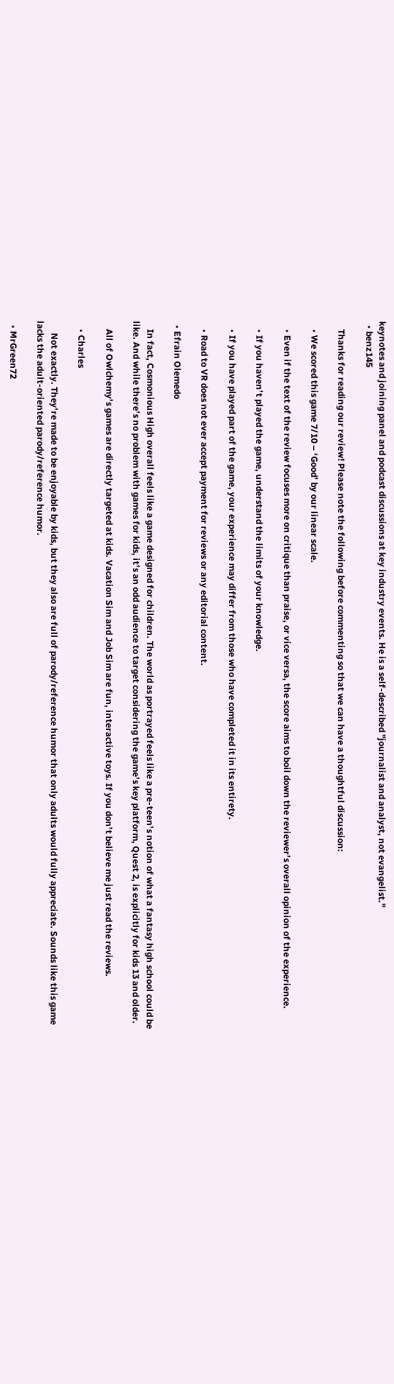keynotes and joining panel and podcast discussions at key industry events. He is a self-described "journalist and analyst, not evangelist."
  • benz145

    Thanks for reading our review! Please note the following before commenting so that we can have a thoughtful discussion:

    • We scored this game 7/10 – ‘Good’ by our linear scale.

    • Even if the text of the review focuses more on critique than praise, or vice versa, the score aims to boil down the reviewer’s overall opinion of the experience.

    • If you haven’t played the game, understand the limits of your knowledge.

    • If you have played part of the game, your experience may differ from those who have completed it in its entirety.

    • Road to VR does not ever accept payment for reviews or any editorial content.

  • Efrain Olemedo

    In fact, Cosmonious High overall feels like a game designed for children. The world as portrayed feels like a pre-teen’s notion of what a fantasy high school could be like. And while there’s no problem with games for kids, it’s an odd audience to target considering the game’s key platform, Quest 2, is explicitly for kids 13 and older.

    All of Owlchemy’s games are directly targeted at kids. Vacation Sim and Job Sim are fun, interactive toys. If you don’t believe me just read the reviews.

    • Charles

      Not exactly. They’re made to be enjoyable by kids, but they also are full of parody/reference humor that only adults would fully appreciate. Sounds like this game lacks the adult-oriented parody/reference humor.

  • MrGreen72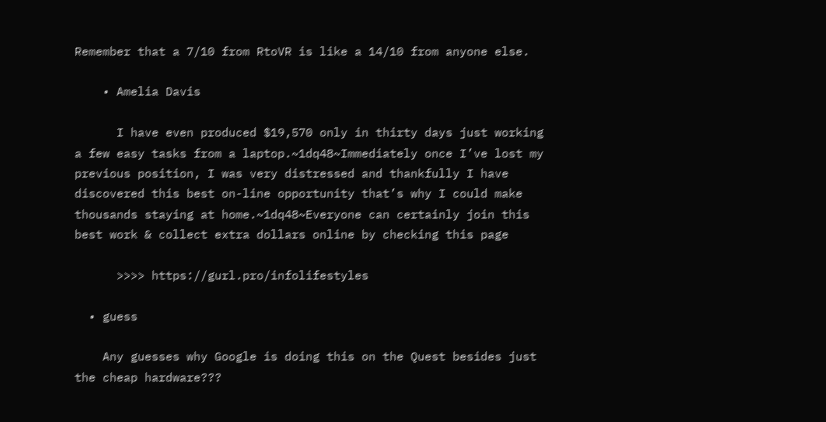Remember that a 7/10 from RtoVR is like a 14/10 from anyone else.

    • Amelia Davis

      I have even produced $19,570 only in thirty days just working a few easy tasks from a laptop.~1dq48~Immediately once I’ve lost my previous position, I was very distressed and thankfully I have discovered this best on-line opportunity that’s why I could make thousands staying at home.~1dq48~Everyone can certainly join this best work & collect extra dollars online by checking this page

      >>>> https://gurl.pro/infolifestyles

  • guess

    Any guesses why Google is doing this on the Quest besides just the cheap hardware???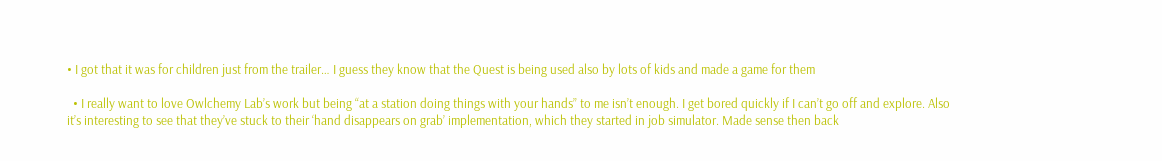• I got that it was for children just from the trailer… I guess they know that the Quest is being used also by lots of kids and made a game for them

  • I really want to love Owlchemy Lab’s work but being “at a station doing things with your hands” to me isn’t enough. I get bored quickly if I can’t go off and explore. Also it’s interesting to see that they’ve stuck to their ‘hand disappears on grab’ implementation, which they started in job simulator. Made sense then back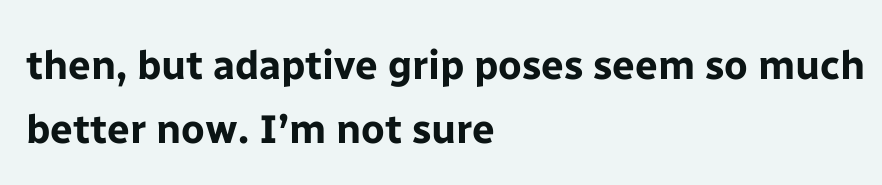then, but adaptive grip poses seem so much better now. I’m not sure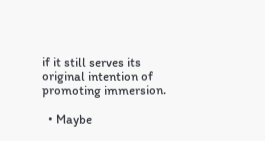if it still serves its original intention of promoting immersion.

  • Maybe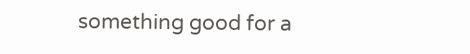something good for a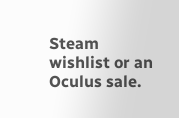Steam wishlist or an Oculus sale.